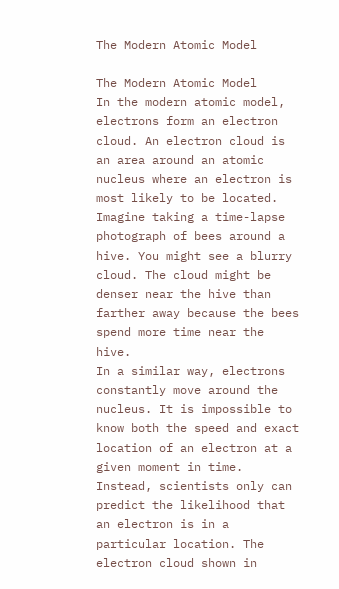The Modern Atomic Model

The Modern Atomic Model
In the modern atomic model, electrons form an electron cloud. An electron cloud is an area around an atomic nucleus where an electron is most likely to be located. Imagine taking a time-lapse photograph of bees around a hive. You might see a blurry cloud. The cloud might be denser near the hive than farther away because the bees spend more time near the hive.
In a similar way, electrons constantly move around the nucleus. It is impossible to know both the speed and exact location of an electron at a given moment in time. Instead, scientists only can predict the likelihood that an electron is in a particular location. The electron cloud shown in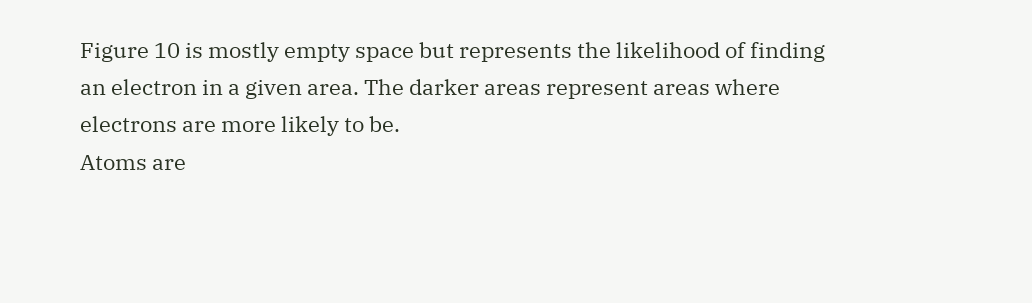Figure 10 is mostly empty space but represents the likelihood of finding an electron in a given area. The darker areas represent areas where electrons are more likely to be.
Atoms are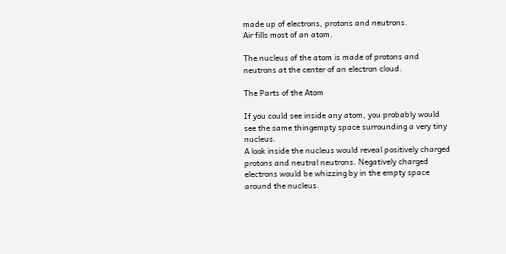made up of electrons, protons and neutrons.
Air fills most of an atom.

The nucleus of the atom is made of protons and neutrons at the center of an electron cloud.

The Parts of the Atom

If you could see inside any atom, you probably would see the same thingempty space surrounding a very tiny nucleus.
A look inside the nucleus would reveal positively charged protons and neutral neutrons. Negatively charged electrons would be whizzing by in the empty space around the nucleus.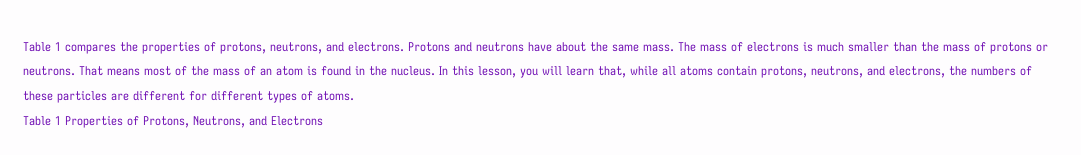Table 1 compares the properties of protons, neutrons, and electrons. Protons and neutrons have about the same mass. The mass of electrons is much smaller than the mass of protons or neutrons. That means most of the mass of an atom is found in the nucleus. In this lesson, you will learn that, while all atoms contain protons, neutrons, and electrons, the numbers of these particles are different for different types of atoms.
Table 1 Properties of Protons, Neutrons, and Electrons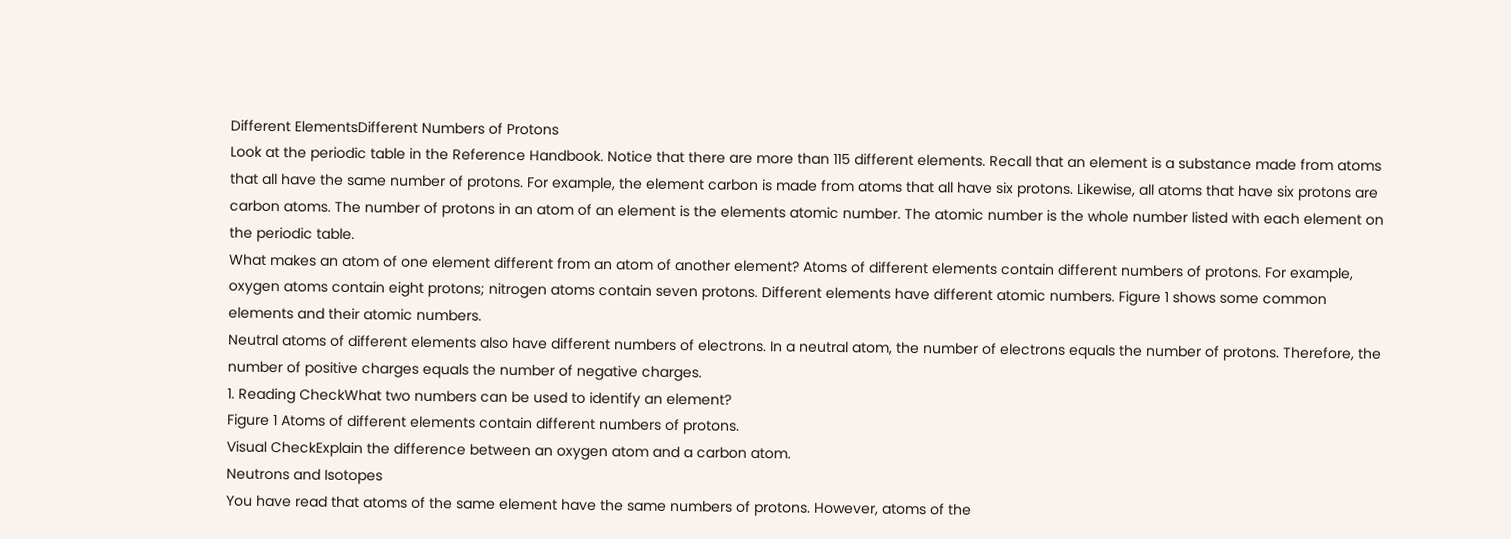Different ElementsDifferent Numbers of Protons
Look at the periodic table in the Reference Handbook. Notice that there are more than 115 different elements. Recall that an element is a substance made from atoms that all have the same number of protons. For example, the element carbon is made from atoms that all have six protons. Likewise, all atoms that have six protons are carbon atoms. The number of protons in an atom of an element is the elements atomic number. The atomic number is the whole number listed with each element on the periodic table.
What makes an atom of one element different from an atom of another element? Atoms of different elements contain different numbers of protons. For example, oxygen atoms contain eight protons; nitrogen atoms contain seven protons. Different elements have different atomic numbers. Figure 1 shows some common elements and their atomic numbers.
Neutral atoms of different elements also have different numbers of electrons. In a neutral atom, the number of electrons equals the number of protons. Therefore, the number of positive charges equals the number of negative charges.
1. Reading CheckWhat two numbers can be used to identify an element?
Figure 1 Atoms of different elements contain different numbers of protons.
Visual CheckExplain the difference between an oxygen atom and a carbon atom.
Neutrons and Isotopes
You have read that atoms of the same element have the same numbers of protons. However, atoms of the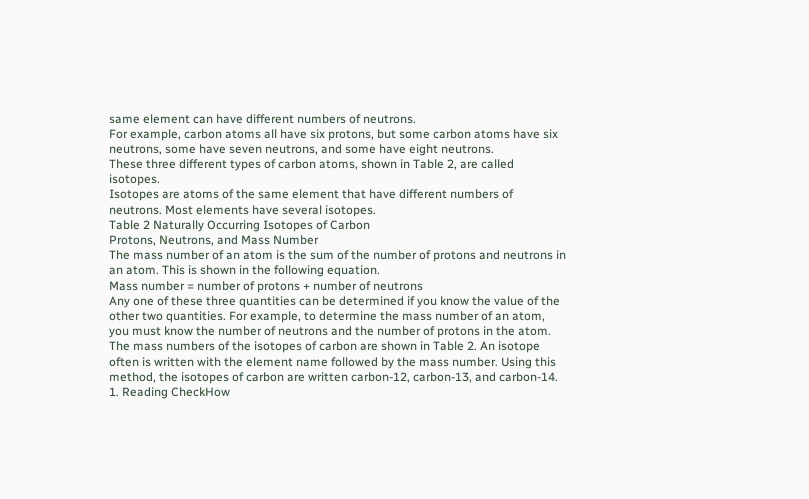same element can have different numbers of neutrons.
For example, carbon atoms all have six protons, but some carbon atoms have six neutrons, some have seven neutrons, and some have eight neutrons.
These three different types of carbon atoms, shown in Table 2, are called isotopes.
Isotopes are atoms of the same element that have different numbers of neutrons. Most elements have several isotopes.
Table 2 Naturally Occurring Isotopes of Carbon
Protons, Neutrons, and Mass Number
The mass number of an atom is the sum of the number of protons and neutrons in an atom. This is shown in the following equation.
Mass number = number of protons + number of neutrons
Any one of these three quantities can be determined if you know the value of the other two quantities. For example, to determine the mass number of an atom, you must know the number of neutrons and the number of protons in the atom.
The mass numbers of the isotopes of carbon are shown in Table 2. An isotope often is written with the element name followed by the mass number. Using this method, the isotopes of carbon are written carbon-12, carbon-13, and carbon-14.
1. Reading CheckHow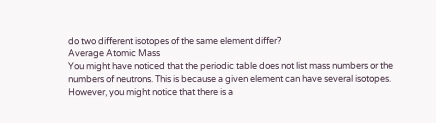do two different isotopes of the same element differ?
Average Atomic Mass
You might have noticed that the periodic table does not list mass numbers or the numbers of neutrons. This is because a given element can have several isotopes. However, you might notice that there is a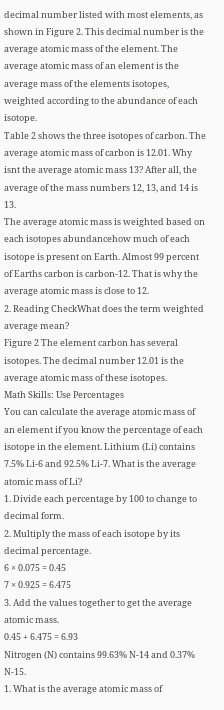decimal number listed with most elements, as shown in Figure 2. This decimal number is the average atomic mass of the element. The average atomic mass of an element is the average mass of the elements isotopes, weighted according to the abundance of each isotope.
Table 2 shows the three isotopes of carbon. The average atomic mass of carbon is 12.01. Why isnt the average atomic mass 13? After all, the average of the mass numbers 12, 13, and 14 is 13.
The average atomic mass is weighted based on each isotopes abundancehow much of each isotope is present on Earth. Almost 99 percent of Earths carbon is carbon-12. That is why the average atomic mass is close to 12.
2. Reading CheckWhat does the term weighted average mean?
Figure 2 The element carbon has several isotopes. The decimal number 12.01 is the average atomic mass of these isotopes.
Math Skills: Use Percentages
You can calculate the average atomic mass of an element if you know the percentage of each isotope in the element. Lithium (Li) contains 7.5% Li-6 and 92.5% Li-7. What is the average atomic mass of Li?
1. Divide each percentage by 100 to change to decimal form.
2. Multiply the mass of each isotope by its decimal percentage.
6 × 0.075 = 0.45
7 × 0.925 = 6.475
3. Add the values together to get the average atomic mass.
0.45 + 6.475 = 6.93
Nitrogen (N) contains 99.63% N-14 and 0.37% N-15.
1. What is the average atomic mass of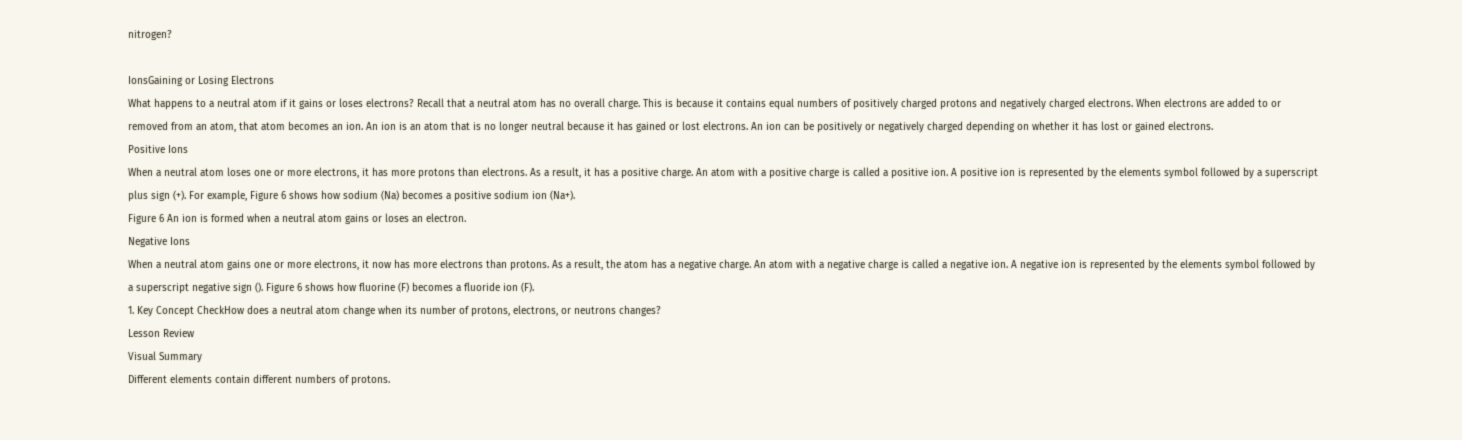nitrogen?

IonsGaining or Losing Electrons
What happens to a neutral atom if it gains or loses electrons? Recall that a neutral atom has no overall charge. This is because it contains equal numbers of positively charged protons and negatively charged electrons. When electrons are added to or removed from an atom, that atom becomes an ion. An ion is an atom that is no longer neutral because it has gained or lost electrons. An ion can be positively or negatively charged depending on whether it has lost or gained electrons.
Positive Ions
When a neutral atom loses one or more electrons, it has more protons than electrons. As a result, it has a positive charge. An atom with a positive charge is called a positive ion. A positive ion is represented by the elements symbol followed by a superscript plus sign (+). For example, Figure 6 shows how sodium (Na) becomes a positive sodium ion (Na+).
Figure 6 An ion is formed when a neutral atom gains or loses an electron.
Negative Ions
When a neutral atom gains one or more electrons, it now has more electrons than protons. As a result, the atom has a negative charge. An atom with a negative charge is called a negative ion. A negative ion is represented by the elements symbol followed by a superscript negative sign (). Figure 6 shows how fluorine (F) becomes a fluoride ion (F).
1. Key Concept CheckHow does a neutral atom change when its number of protons, electrons, or neutrons changes?
Lesson Review
Visual Summary
Different elements contain different numbers of protons.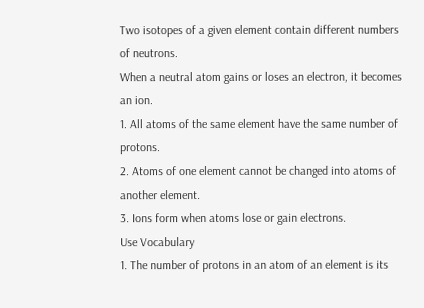Two isotopes of a given element contain different numbers of neutrons.
When a neutral atom gains or loses an electron, it becomes an ion.
1. All atoms of the same element have the same number of protons.
2. Atoms of one element cannot be changed into atoms of another element.
3. Ions form when atoms lose or gain electrons.
Use Vocabulary
1. The number of protons in an atom of an element is its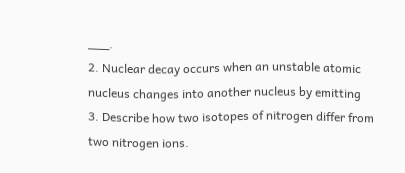___.
2. Nuclear decay occurs when an unstable atomic nucleus changes into another nucleus by emitting
3. Describe how two isotopes of nitrogen differ from two nitrogen ions.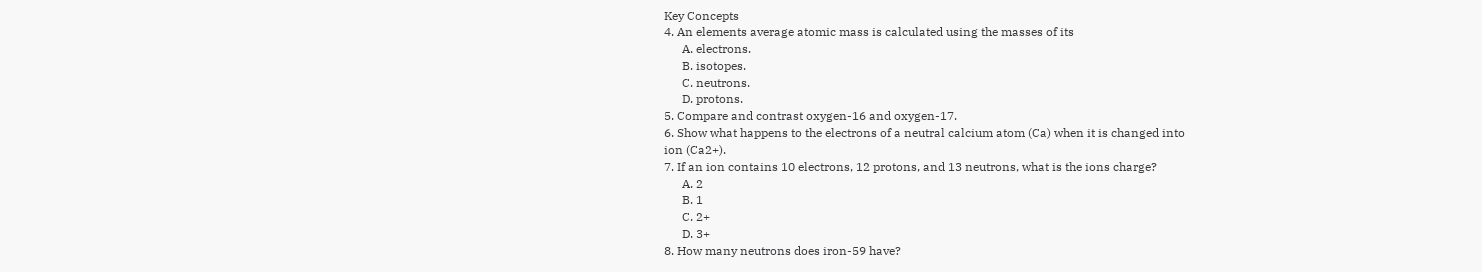Key Concepts
4. An elements average atomic mass is calculated using the masses of its
      A. electrons.
      B. isotopes.
      C. neutrons.
      D. protons.
5. Compare and contrast oxygen-16 and oxygen-17.
6. Show what happens to the electrons of a neutral calcium atom (Ca) when it is changed into
ion (Ca2+).
7. If an ion contains 10 electrons, 12 protons, and 13 neutrons, what is the ions charge?
      A. 2
      B. 1
      C. 2+
      D. 3+
8. How many neutrons does iron-59 have?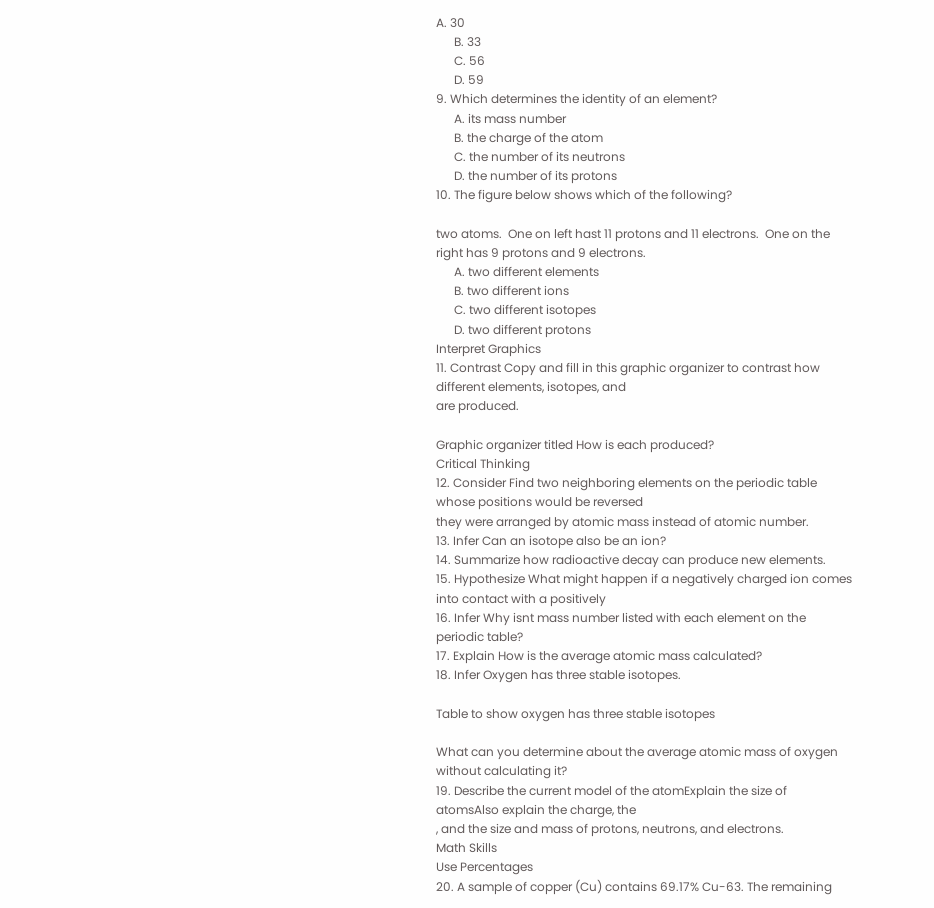A. 30
      B. 33
      C. 56
      D. 59
9. Which determines the identity of an element?
      A. its mass number
      B. the charge of the atom
      C. the number of its neutrons
      D. the number of its protons
10. The figure below shows which of the following?

two atoms.  One on left hast 11 protons and 11 electrons.  One on the right has 9 protons and 9 electrons.
      A. two different elements
      B. two different ions
      C. two different isotopes
      D. two different protons
Interpret Graphics
11. Contrast Copy and fill in this graphic organizer to contrast how different elements, isotopes, and
are produced.

Graphic organizer titled How is each produced?
Critical Thinking
12. Consider Find two neighboring elements on the periodic table whose positions would be reversed
they were arranged by atomic mass instead of atomic number.
13. Infer Can an isotope also be an ion?
14. Summarize how radioactive decay can produce new elements.
15. Hypothesize What might happen if a negatively charged ion comes into contact with a positively
16. Infer Why isnt mass number listed with each element on the periodic table?
17. Explain How is the average atomic mass calculated?
18. Infer Oxygen has three stable isotopes.

Table to show oxygen has three stable isotopes

What can you determine about the average atomic mass of oxygen without calculating it?
19. Describe the current model of the atomExplain the size of atomsAlso explain the charge, the
, and the size and mass of protons, neutrons, and electrons.
Math Skills
Use Percentages
20. A sample of copper (Cu) contains 69.17% Cu-63. The remaining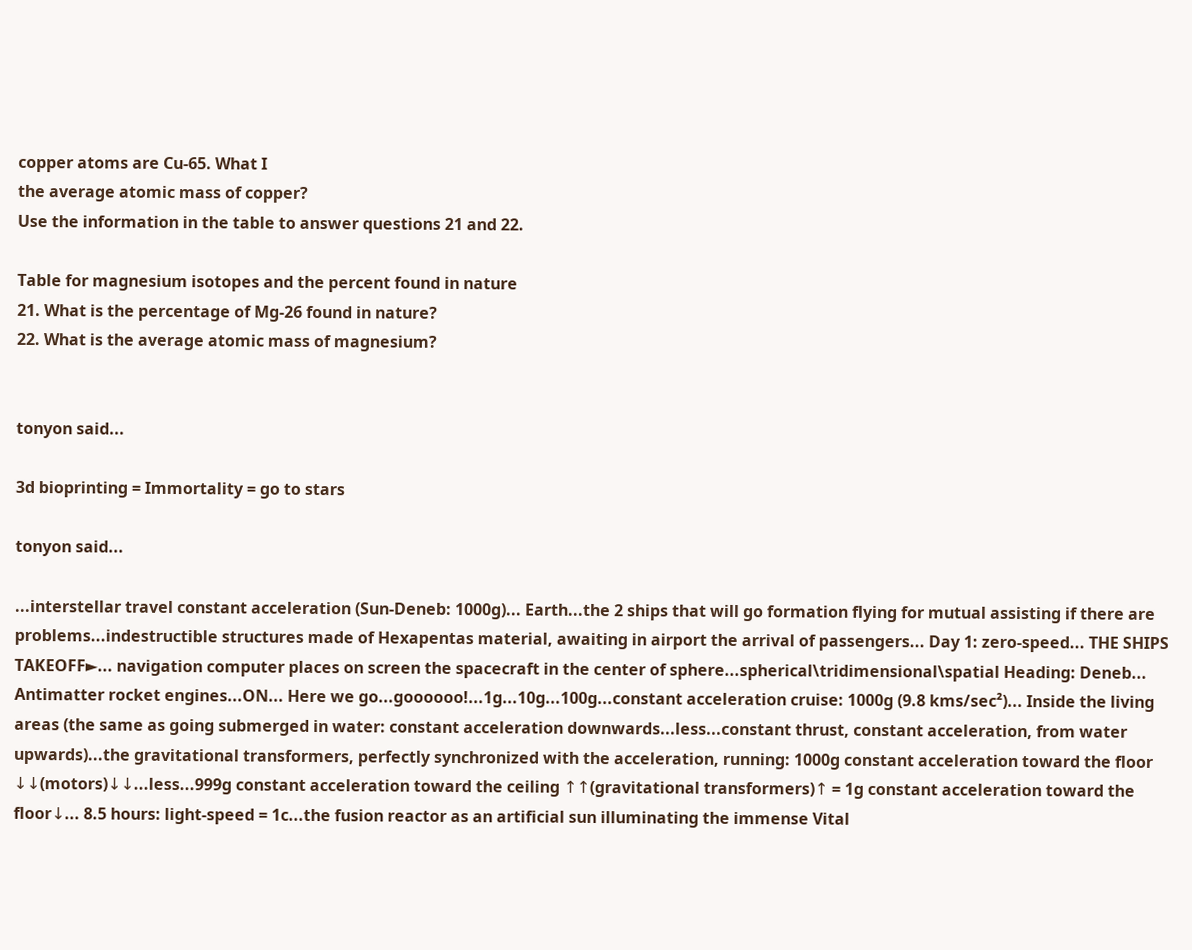copper atoms are Cu-65. What I
the average atomic mass of copper?
Use the information in the table to answer questions 21 and 22.

Table for magnesium isotopes and the percent found in nature
21. What is the percentage of Mg-26 found in nature?
22. What is the average atomic mass of magnesium?


tonyon said...

3d bioprinting = Immortality = go to stars

tonyon said...

...interstellar travel constant acceleration (Sun-Deneb: 1000g)... Earth...the 2 ships that will go formation flying for mutual assisting if there are problems...indestructible structures made of Hexapentas material, awaiting in airport the arrival of passengers... Day 1: zero-speed... THE SHIPS TAKEOFF►... navigation computer places on screen the spacecraft in the center of sphere...spherical\tridimensional\spatial Heading: Deneb... Antimatter rocket engines...ON... Here we go...goooooo!...1g...10g...100g...constant acceleration cruise: 1000g (9.8 kms/sec²)... Inside the living areas (the same as going submerged in water: constant acceleration downwards...less...constant thrust, constant acceleration, from water upwards)...the gravitational transformers, perfectly synchronized with the acceleration, running: 1000g constant acceleration toward the floor ↓↓(motors)↓↓...less...999g constant acceleration toward the ceiling ↑↑(gravitational transformers)↑ = 1g constant acceleration toward the floor↓... 8.5 hours: light-speed = 1c...the fusion reactor as an artificial sun illuminating the immense Vital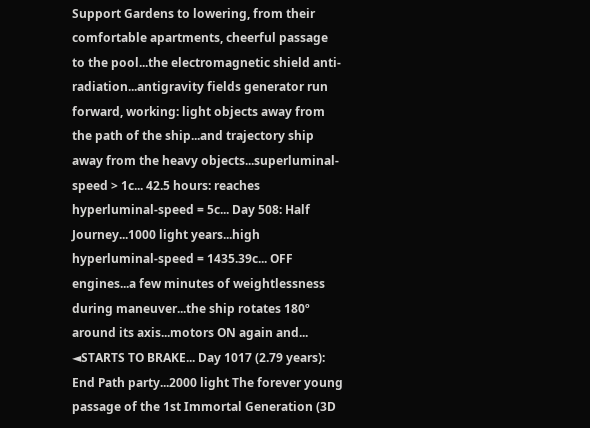Support Gardens to lowering, from their comfortable apartments, cheerful passage to the pool...the electromagnetic shield anti-radiation...antigravity fields generator run forward, working: light objects away from the path of the ship...and trajectory ship away from the heavy objects...superluminal-speed > 1c... 42.5 hours: reaches hyperluminal-speed = 5c... Day 508: Half Journey...1000 light years...high hyperluminal-speed = 1435.39c... OFF engines...a few minutes of weightlessness during maneuver...the ship rotates 180º around its axis...motors ON again and... ◄STARTS TO BRAKE... Day 1017 (2.79 years): End Path party...2000 light The forever young passage of the 1st Immortal Generation (3D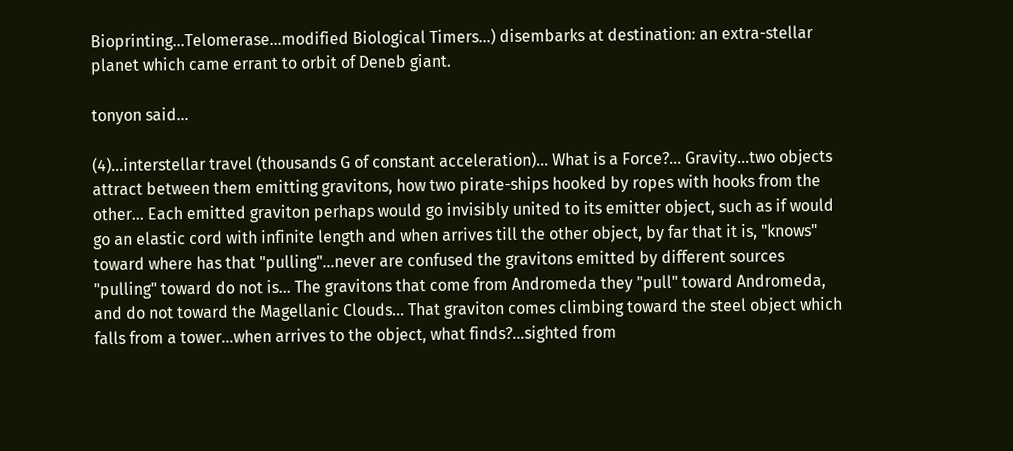Bioprinting...Telomerase...modified Biological Timers...) disembarks at destination: an extra-stellar planet which came errant to orbit of Deneb giant.

tonyon said...

(4)...interstellar travel (thousands G of constant acceleration)... What is a Force?... Gravity...two objects attract between them emitting gravitons, how two pirate-ships hooked by ropes with hooks from the other... Each emitted graviton perhaps would go invisibly united to its emitter object, such as if would go an elastic cord with infinite length and when arrives till the other object, by far that it is, "knows" toward where has that "pulling"...never are confused the gravitons emitted by different sources "pulling" toward do not is... The gravitons that come from Andromeda they "pull" toward Andromeda, and do not toward the Magellanic Clouds... That graviton comes climbing toward the steel object which falls from a tower...when arrives to the object, what finds?...sighted from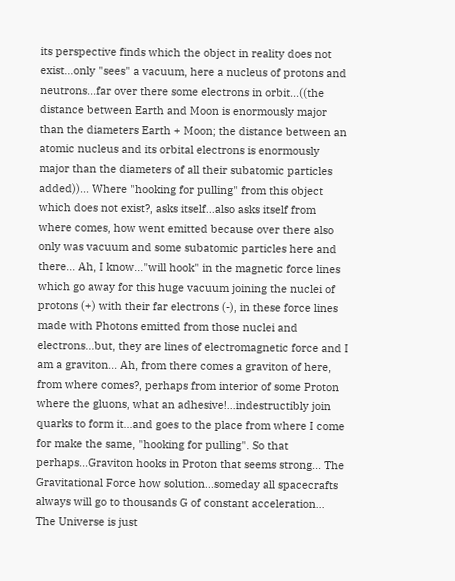its perspective finds which the object in reality does not exist...only "sees" a vacuum, here a nucleus of protons and neutrons...far over there some electrons in orbit...((the distance between Earth and Moon is enormously major than the diameters Earth + Moon; the distance between an atomic nucleus and its orbital electrons is enormously major than the diameters of all their subatomic particles added))... Where "hooking for pulling" from this object which does not exist?, asks itself...also asks itself from where comes, how went emitted because over there also only was vacuum and some subatomic particles here and there... Ah, I know..."will hook" in the magnetic force lines which go away for this huge vacuum joining the nuclei of protons (+) with their far electrons (-), in these force lines made with Photons emitted from those nuclei and electrons...but, they are lines of electromagnetic force and I am a graviton... Ah, from there comes a graviton of here, from where comes?, perhaps from interior of some Proton where the gluons, what an adhesive!...indestructibly join quarks to form it...and goes to the place from where I come for make the same, "hooking for pulling". So that perhaps...Graviton hooks in Proton that seems strong... The Gravitational Force how solution...someday all spacecrafts always will go to thousands G of constant acceleration... The Universe is just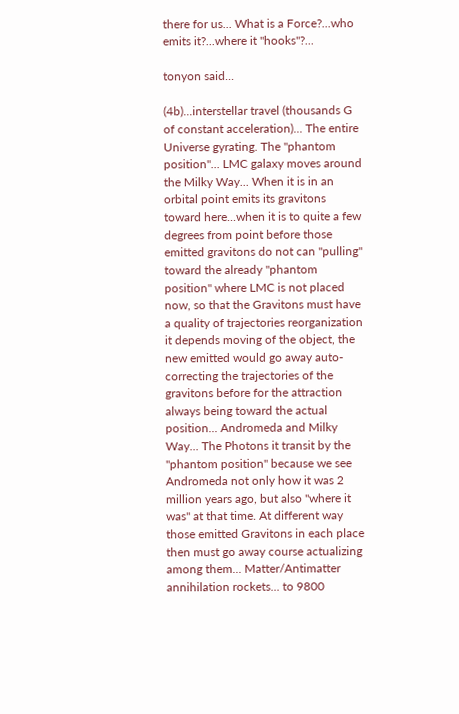there for us... What is a Force?...who emits it?...where it "hooks"?...

tonyon said...

(4b)...interstellar travel (thousands G of constant acceleration)... The entire Universe gyrating. The "phantom position"... LMC galaxy moves around the Milky Way... When it is in an orbital point emits its gravitons toward here...when it is to quite a few degrees from point before those emitted gravitons do not can "pulling" toward the already "phantom position" where LMC is not placed now, so that the Gravitons must have a quality of trajectories reorganization it depends moving of the object, the new emitted would go away auto-correcting the trajectories of the gravitons before for the attraction always being toward the actual position... Andromeda and Milky Way... The Photons it transit by the "phantom position" because we see Andromeda not only how it was 2 million years ago, but also "where it was" at that time. At different way those emitted Gravitons in each place then must go away course actualizing among them... Matter/Antimatter annihilation rockets... to 9800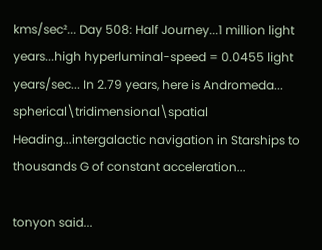kms/sec²... Day 508: Half Journey...1 million light years...high hyperluminal-speed = 0.0455 light years/sec... In 2.79 years, here is Andromeda... spherical\tridimensional\spatial Heading...intergalactic navigation in Starships to thousands G of constant acceleration...

tonyon said...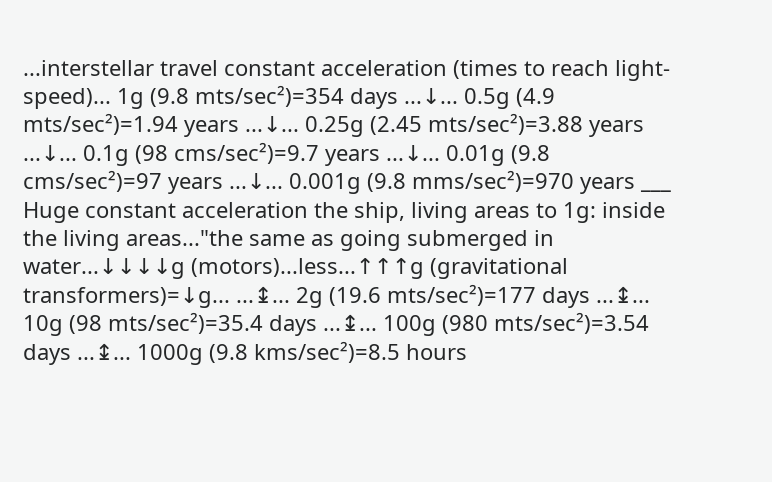...interstellar travel constant acceleration (times to reach light-speed)... 1g (9.8 mts/sec²)=354 days ...↓... 0.5g (4.9 mts/sec²)=1.94 years ...↓... 0.25g (2.45 mts/sec²)=3.88 years ...↓... 0.1g (98 cms/sec²)=9.7 years ...↓... 0.01g (9.8 cms/sec²)=97 years ...↓... 0.001g (9.8 mms/sec²)=970 years ___ Huge constant acceleration the ship, living areas to 1g: inside the living areas..."the same as going submerged in water...↓↓↓↓g (motors)...less...↑↑↑g (gravitational transformers)=↓g... ...↨... 2g (19.6 mts/sec²)=177 days ...↨... 10g (98 mts/sec²)=35.4 days ...↨... 100g (980 mts/sec²)=3.54 days ...↨... 1000g (9.8 kms/sec²)=8.5 hours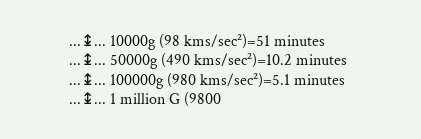...↨... 10000g (98 kms/sec²)=51 minutes ...↨... 50000g (490 kms/sec²)=10.2 minutes ...↨... 100000g (980 kms/sec²)=5.1 minutes ...↨... 1 million G (9800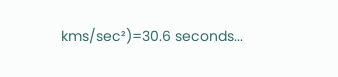kms/sec²)=30.6 seconds...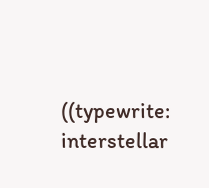((typewrite: interstellar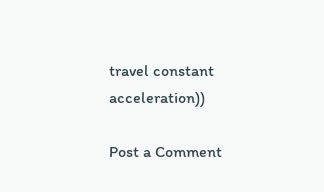travel constant acceleration))

Post a Comment